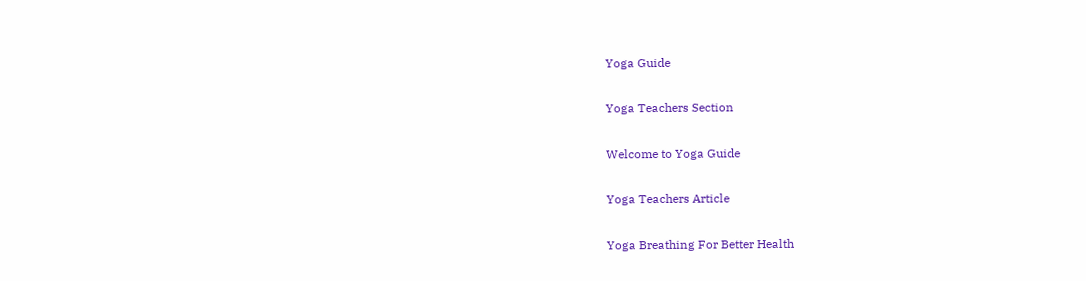Yoga Guide

Yoga Teachers Section

Welcome to Yoga Guide

Yoga Teachers Article

Yoga Breathing For Better Health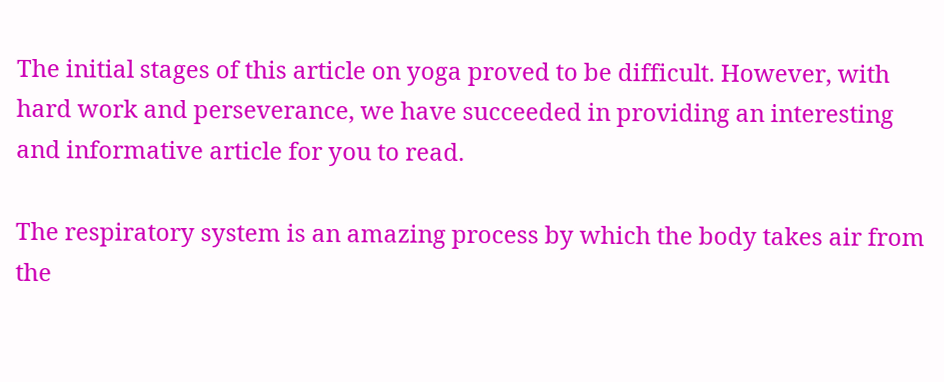The initial stages of this article on yoga proved to be difficult. However, with hard work and perseverance, we have succeeded in providing an interesting and informative article for you to read.

The respiratory system is an amazing process by which the body takes air from the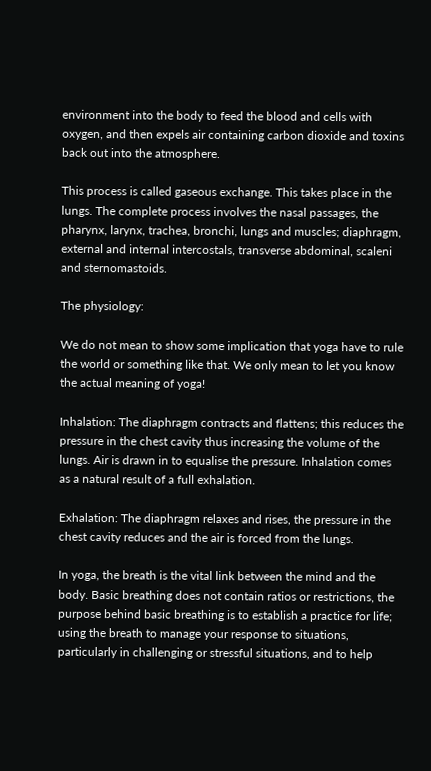environment into the body to feed the blood and cells with oxygen, and then expels air containing carbon dioxide and toxins back out into the atmosphere.

This process is called gaseous exchange. This takes place in the lungs. The complete process involves the nasal passages, the pharynx, larynx, trachea, bronchi, lungs and muscles; diaphragm, external and internal intercostals, transverse abdominal, scaleni and sternomastoids.

The physiology:

We do not mean to show some implication that yoga have to rule the world or something like that. We only mean to let you know the actual meaning of yoga!

Inhalation: The diaphragm contracts and flattens; this reduces the pressure in the chest cavity thus increasing the volume of the lungs. Air is drawn in to equalise the pressure. Inhalation comes as a natural result of a full exhalation.

Exhalation: The diaphragm relaxes and rises, the pressure in the chest cavity reduces and the air is forced from the lungs.

In yoga, the breath is the vital link between the mind and the body. Basic breathing does not contain ratios or restrictions, the purpose behind basic breathing is to establish a practice for life; using the breath to manage your response to situations, particularly in challenging or stressful situations, and to help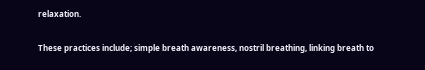relaxation.

These practices include; simple breath awareness, nostril breathing, linking breath to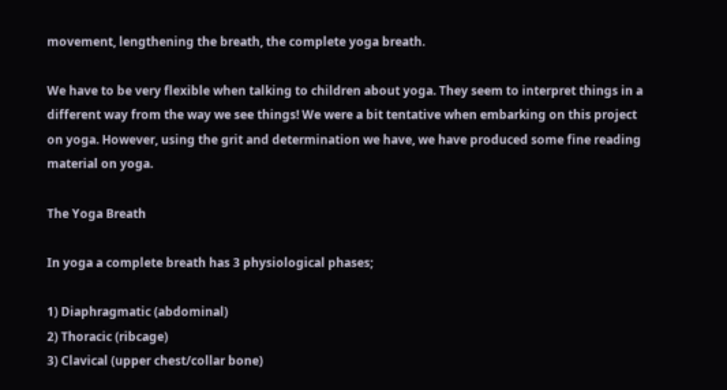movement, lengthening the breath, the complete yoga breath.

We have to be very flexible when talking to children about yoga. They seem to interpret things in a different way from the way we see things! We were a bit tentative when embarking on this project on yoga. However, using the grit and determination we have, we have produced some fine reading material on yoga.

The Yoga Breath

In yoga a complete breath has 3 physiological phases;

1) Diaphragmatic (abdominal)
2) Thoracic (ribcage)
3) Clavical (upper chest/collar bone)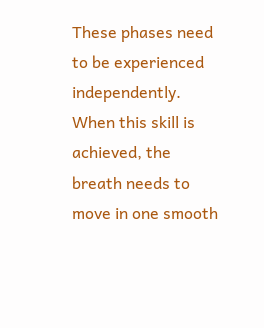These phases need to be experienced independently. When this skill is achieved, the breath needs to move in one smooth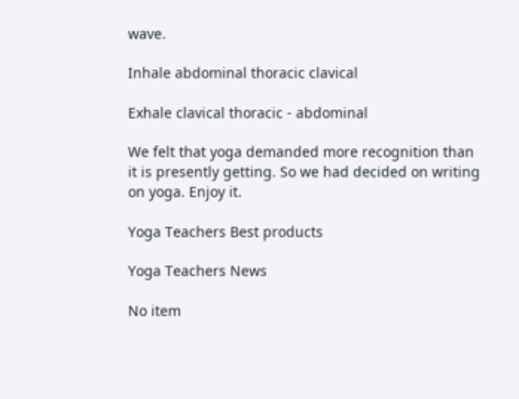wave.

Inhale abdominal thoracic clavical

Exhale clavical thoracic - abdominal

We felt that yoga demanded more recognition than it is presently getting. So we had decided on writing on yoga. Enjoy it.

Yoga Teachers Best products

Yoga Teachers News

No item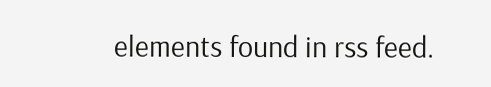elements found in rss feed.